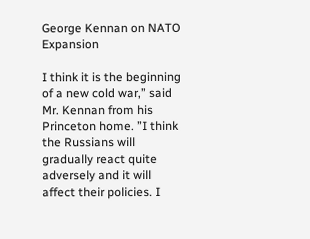George Kennan on NATO Expansion

I think it is the beginning of a new cold war,” said Mr. Kennan from his Princeton home. ”I think the Russians will gradually react quite adversely and it will affect their policies. I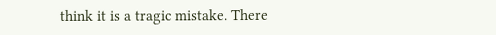think it is a tragic mistake. There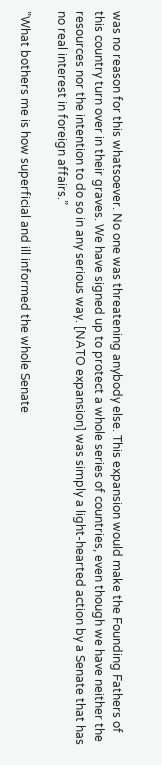was no reason for this whatsoever. No one was threatening anybody else. This expansion would make the Founding Fathers of this country turn over in their graves. We have signed up to protect a whole series of countries, even though we have neither the resources nor the intention to do so in any serious way. [NATO expansion] was simply a light-hearted action by a Senate that has no real interest in foreign affairs.”

”What bothers me is how superficial and ill informed the whole Senate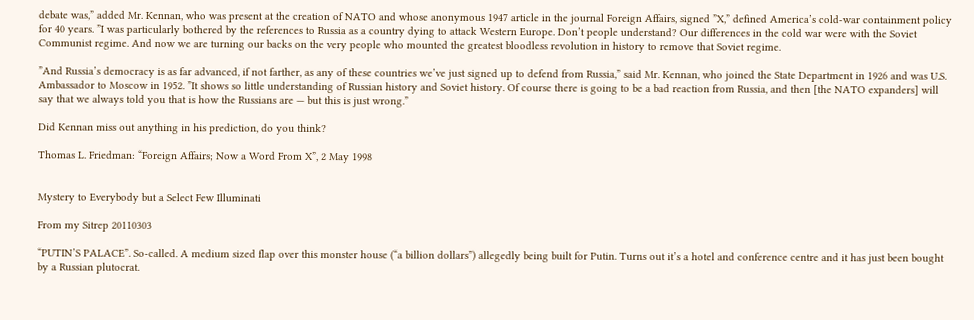debate was,” added Mr. Kennan, who was present at the creation of NATO and whose anonymous 1947 article in the journal Foreign Affairs, signed ”X,” defined America’s cold-war containment policy for 40 years. ”I was particularly bothered by the references to Russia as a country dying to attack Western Europe. Don’t people understand? Our differences in the cold war were with the Soviet Communist regime. And now we are turning our backs on the very people who mounted the greatest bloodless revolution in history to remove that Soviet regime.

”And Russia’s democracy is as far advanced, if not farther, as any of these countries we’ve just signed up to defend from Russia,” said Mr. Kennan, who joined the State Department in 1926 and was U.S. Ambassador to Moscow in 1952. ”It shows so little understanding of Russian history and Soviet history. Of course there is going to be a bad reaction from Russia, and then [the NATO expanders] will say that we always told you that is how the Russians are — but this is just wrong.”

Did Kennan miss out anything in his prediction, do you think?

Thomas L. Friedman: “Foreign Affairs; Now a Word From X”, 2 May 1998


Mystery to Everybody but a Select Few Illuminati

From my Sitrep 20110303

“PUTIN’S PALACE”. So-called. A medium sized flap over this monster house (“a billion dollars”) allegedly being built for Putin. Turns out it’s a hotel and conference centre and it has just been bought by a Russian plutocrat.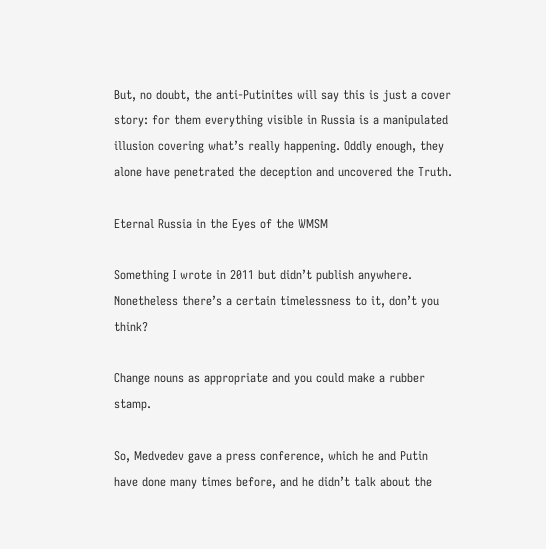But, no doubt, the anti-Putinites will say this is just a cover story: for them everything visible in Russia is a manipulated illusion covering what’s really happening. Oddly enough, they alone have penetrated the deception and uncovered the Truth.

Eternal Russia in the Eyes of the WMSM

Something I wrote in 2011 but didn’t publish anywhere. Nonetheless there’s a certain timelessness to it, don’t you think?

Change nouns as appropriate and you could make a rubber stamp.

So, Medvedev gave a press conference, which he and Putin have done many times before, and he didn’t talk about the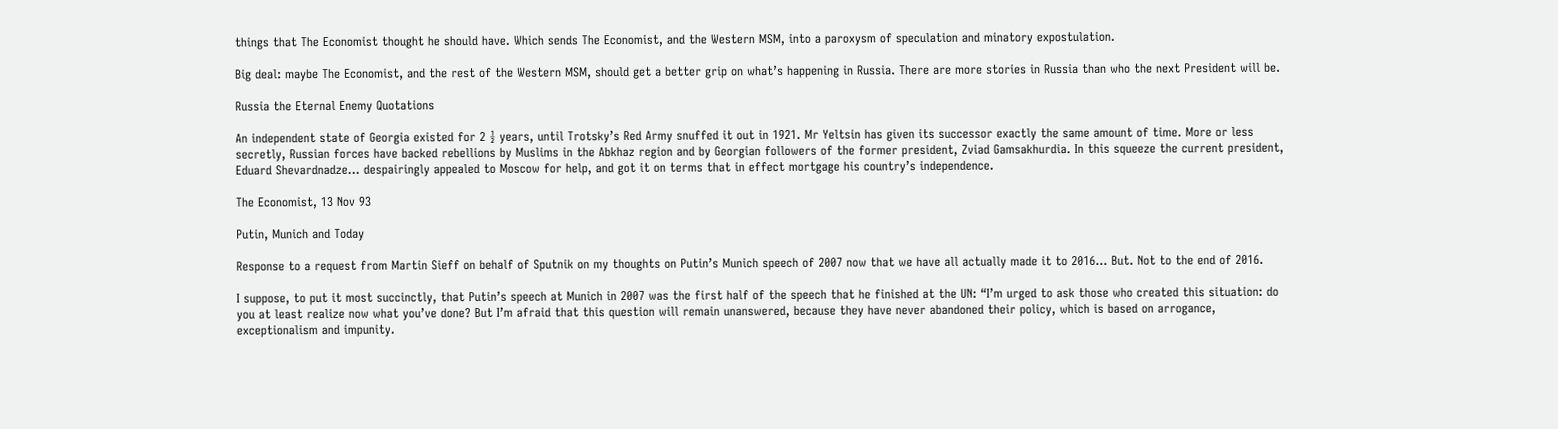things that The Economist thought he should have. Which sends The Economist, and the Western MSM, into a paroxysm of speculation and minatory expostulation.

Big deal: maybe The Economist, and the rest of the Western MSM, should get a better grip on what’s happening in Russia. There are more stories in Russia than who the next President will be.

Russia the Eternal Enemy Quotations

An independent state of Georgia existed for 2 ½ years, until Trotsky’s Red Army snuffed it out in 1921. Mr Yeltsin has given its successor exactly the same amount of time. More or less secretly, Russian forces have backed rebellions by Muslims in the Abkhaz region and by Georgian followers of the former president, Zviad Gamsakhurdia. In this squeeze the current president, Eduard Shevardnadze… despairingly appealed to Moscow for help, and got it on terms that in effect mortgage his country’s independence.

The Economist, 13 Nov 93

Putin, Munich and Today

Response to a request from Martin Sieff on behalf of Sputnik on my thoughts on Putin’s Munich speech of 2007 now that we have all actually made it to 2016… But. Not to the end of 2016.

I suppose, to put it most succinctly, that Putin’s speech at Munich in 2007 was the first half of the speech that he finished at the UN: “I’m urged to ask those who created this situation: do you at least realize now what you’ve done? But I’m afraid that this question will remain unanswered, because they have never abandoned their policy, which is based on arrogance, exceptionalism and impunity.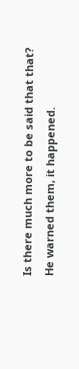Is there much more to be said that that? He warned them, it happened.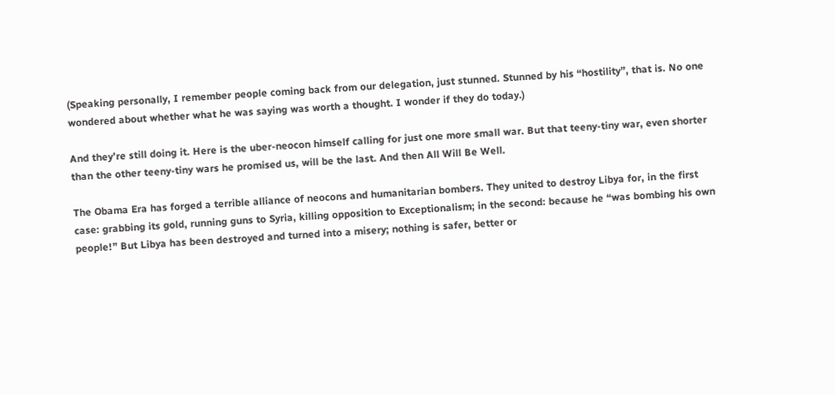(Speaking personally, I remember people coming back from our delegation, just stunned. Stunned by his “hostility”, that is. No one wondered about whether what he was saying was worth a thought. I wonder if they do today.)

And they’re still doing it. Here is the uber-neocon himself calling for just one more small war. But that teeny-tiny war, even shorter than the other teeny-tiny wars he promised us, will be the last. And then All Will Be Well.

The Obama Era has forged a terrible alliance of neocons and humanitarian bombers. They united to destroy Libya for, in the first case: grabbing its gold, running guns to Syria, killing opposition to Exceptionalism; in the second: because he “was bombing his own people!” But Libya has been destroyed and turned into a misery; nothing is safer, better or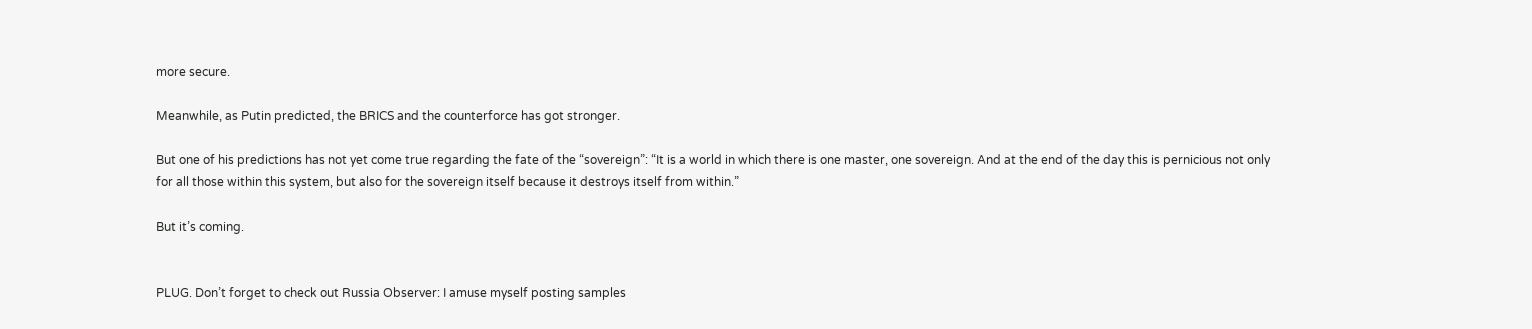more secure.

Meanwhile, as Putin predicted, the BRICS and the counterforce has got stronger.

But one of his predictions has not yet come true regarding the fate of the “sovereign”: “It is a world in which there is one master, one sovereign. And at the end of the day this is pernicious not only for all those within this system, but also for the sovereign itself because it destroys itself from within.”

But it’s coming.


PLUG. Don’t forget to check out Russia Observer: I amuse myself posting samples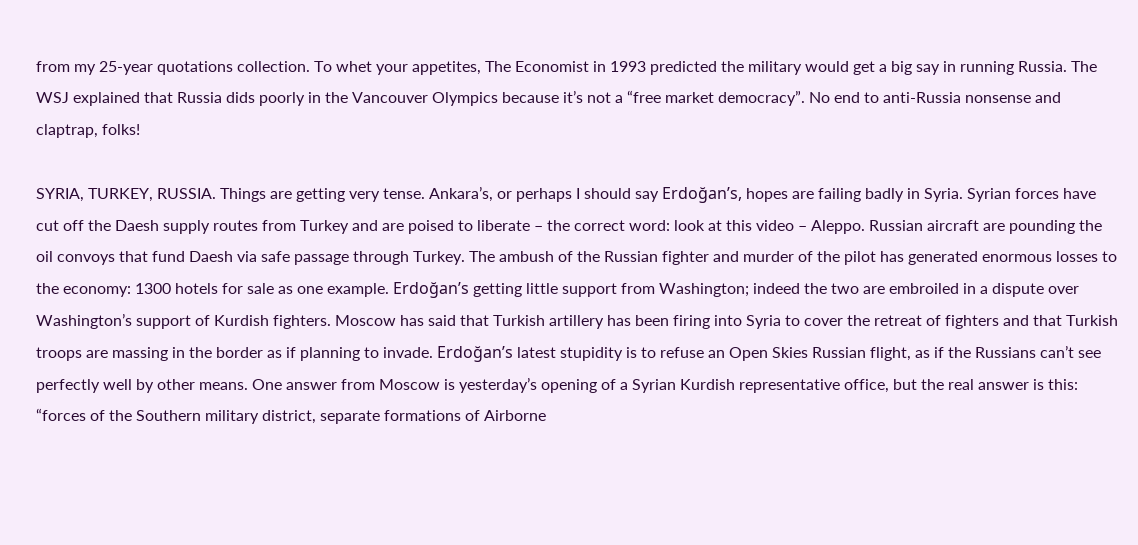from my 25-year quotations collection. To whet your appetites, The Economist in 1993 predicted the military would get a big say in running Russia. The WSJ explained that Russia dids poorly in the Vancouver Olympics because it’s not a “free market democracy”. No end to anti-Russia nonsense and claptrap, folks!

SYRIA, TURKEY, RUSSIA. Things are getting very tense. Ankara’s, or perhaps I should say Erdoğan’s, hopes are failing badly in Syria. Syrian forces have cut off the Daesh supply routes from Turkey and are poised to liberate – the correct word: look at this video – Aleppo. Russian aircraft are pounding the oil convoys that fund Daesh via safe passage through Turkey. The ambush of the Russian fighter and murder of the pilot has generated enormous losses to the economy: 1300 hotels for sale as one example. Erdoğan’s getting little support from Washington; indeed the two are embroiled in a dispute over Washington’s support of Kurdish fighters. Moscow has said that Turkish artillery has been firing into Syria to cover the retreat of fighters and that Turkish troops are massing in the border as if planning to invade. Erdoğan’s latest stupidity is to refuse an Open Skies Russian flight, as if the Russians can’t see perfectly well by other means. One answer from Moscow is yesterday’s opening of a Syrian Kurdish representative office, but the real answer is this: “forces of the Southern military district, separate formations of Airborne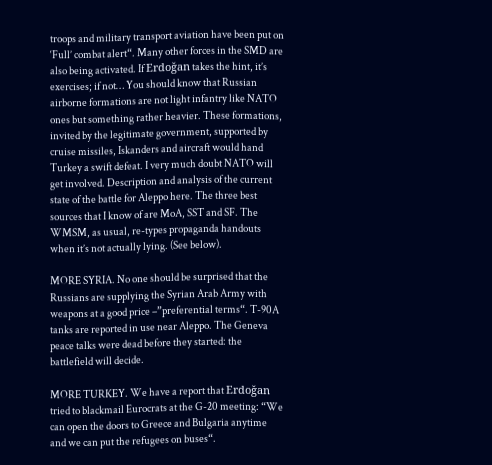troops and military transport aviation have been put on ‘Full’ combat alert“. Many other forces in the SMD are also being activated. If Erdoğan takes the hint, it’s exercises; if not… You should know that Russian airborne formations are not light infantry like NATO ones but something rather heavier. These formations, invited by the legitimate government, supported by cruise missiles, Iskanders and aircraft would hand Turkey a swift defeat. I very much doubt NATO will get involved. Description and analysis of the current state of the battle for Aleppo here. The three best sources that I know of are MoA, SST and SF. The WMSM, as usual, re-types propaganda handouts when it’s not actually lying. (See below).

MORE SYRIA. No one should be surprised that the Russians are supplying the Syrian Arab Army with weapons at a good price –”preferential terms“. T-90A tanks are reported in use near Aleppo. The Geneva peace talks were dead before they started: the battlefield will decide.

MORE TURKEY. We have a report that Erdoğan tried to blackmail Eurocrats at the G-20 meeting: “We can open the doors to Greece and Bulgaria anytime and we can put the refugees on buses“.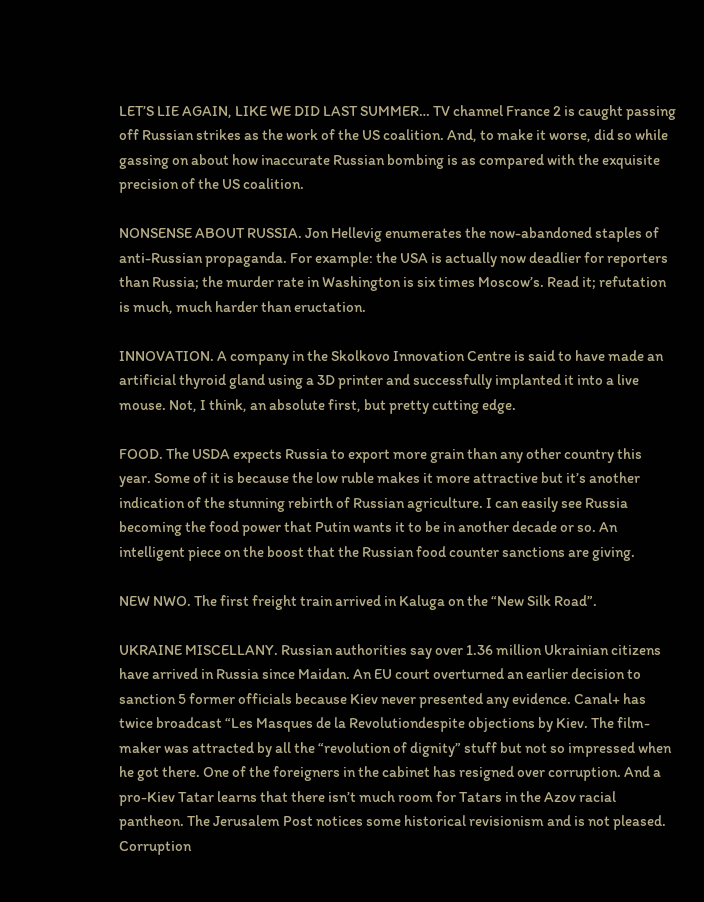LET’S LIE AGAIN, LIKE WE DID LAST SUMMER… TV channel France 2 is caught passing off Russian strikes as the work of the US coalition. And, to make it worse, did so while gassing on about how inaccurate Russian bombing is as compared with the exquisite precision of the US coalition.

NONSENSE ABOUT RUSSIA. Jon Hellevig enumerates the now-abandoned staples of anti-Russian propaganda. For example: the USA is actually now deadlier for reporters than Russia; the murder rate in Washington is six times Moscow’s. Read it; refutation is much, much harder than eructation.

INNOVATION. A company in the Skolkovo Innovation Centre is said to have made an artificial thyroid gland using a 3D printer and successfully implanted it into a live mouse. Not, I think, an absolute first, but pretty cutting edge.

FOOD. The USDA expects Russia to export more grain than any other country this year. Some of it is because the low ruble makes it more attractive but it’s another indication of the stunning rebirth of Russian agriculture. I can easily see Russia becoming the food power that Putin wants it to be in another decade or so. An intelligent piece on the boost that the Russian food counter sanctions are giving.

NEW NWO. The first freight train arrived in Kaluga on the “New Silk Road”.

UKRAINE MISCELLANY. Russian authorities say over 1.36 million Ukrainian citizens have arrived in Russia since Maidan. An EU court overturned an earlier decision to sanction 5 former officials because Kiev never presented any evidence. Canal+ has twice broadcast “Les Masques de la Revolutiondespite objections by Kiev. The film-maker was attracted by all the “revolution of dignity” stuff but not so impressed when he got there. One of the foreigners in the cabinet has resigned over corruption. And a pro-Kiev Tatar learns that there isn’t much room for Tatars in the Azov racial pantheon. The Jerusalem Post notices some historical revisionism and is not pleased. Corruption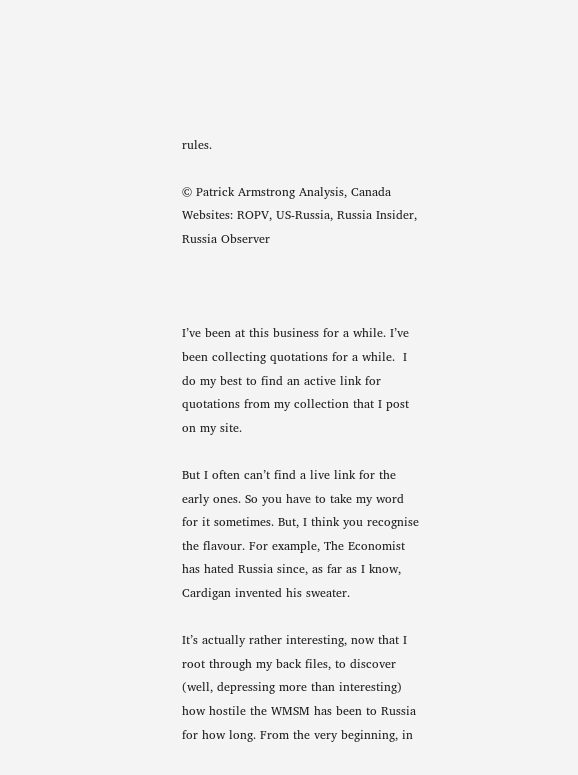rules.

© Patrick Armstrong Analysis, Canada Websites: ROPV, US-Russia, Russia Insider, Russia Observer



I’ve been at this business for a while. I’ve been collecting quotations for a while.  I do my best to find an active link for quotations from my collection that I post on my site.

But I often can’t find a live link for the early ones. So you have to take my word for it sometimes. But, I think you recognise the flavour. For example, The Economist has hated Russia since, as far as I know, Cardigan invented his sweater.

It’s actually rather interesting, now that I root through my back files, to discover (well, depressing more than interesting) how hostile the WMSM has been to Russia for how long. From the very beginning, in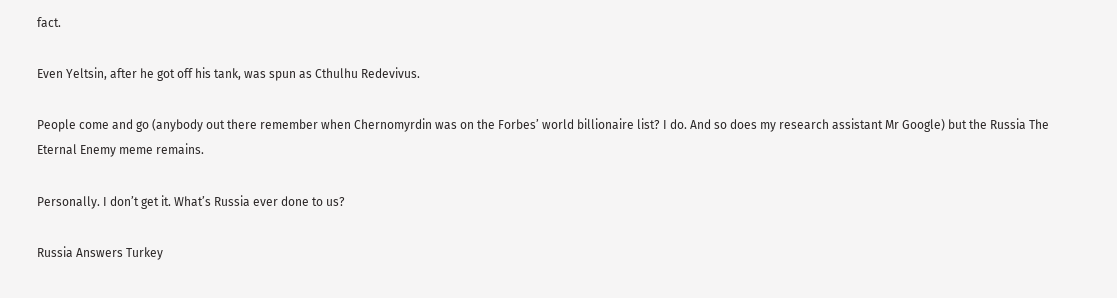fact.

Even Yeltsin, after he got off his tank, was spun as Cthulhu Redevivus.

People come and go (anybody out there remember when Chernomyrdin was on the Forbes’ world billionaire list? I do. And so does my research assistant Mr Google) but the Russia The Eternal Enemy meme remains.

Personally. I don’t get it. What’s Russia ever done to us?

Russia Answers Turkey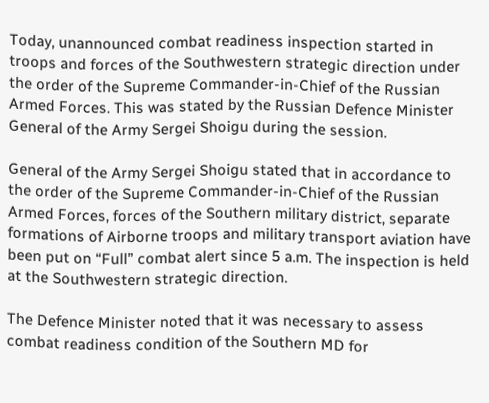Today, unannounced combat readiness inspection started in troops and forces of the Southwestern strategic direction under the order of the Supreme Commander-in-Chief of the Russian Armed Forces. This was stated by the Russian Defence Minister General of the Army Sergei Shoigu during the session.

General of the Army Sergei Shoigu stated that in accordance to the order of the Supreme Commander-in-Chief of the Russian Armed Forces, forces of the Southern military district, separate formations of Airborne troops and military transport aviation have been put on “Full” combat alert since 5 a.m. The inspection is held at the Southwestern strategic direction.

The Defence Minister noted that it was necessary to assess combat readiness condition of the Southern MD for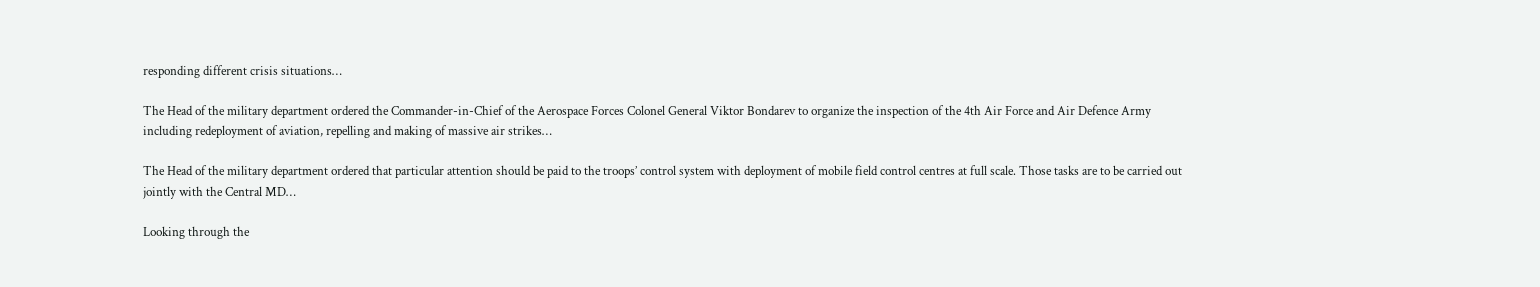responding different crisis situations…

The Head of the military department ordered the Commander-in-Chief of the Aerospace Forces Colonel General Viktor Bondarev to organize the inspection of the 4th Air Force and Air Defence Army including redeployment of aviation, repelling and making of massive air strikes…

The Head of the military department ordered that particular attention should be paid to the troops’ control system with deployment of mobile field control centres at full scale. Those tasks are to be carried out jointly with the Central MD…

Looking through the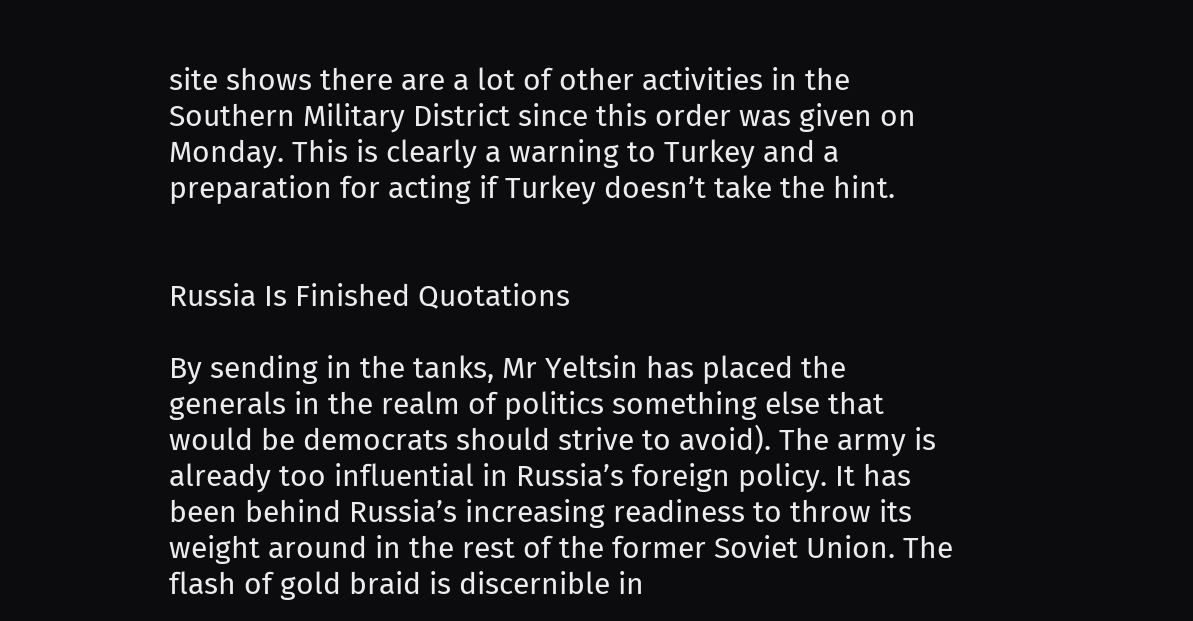site shows there are a lot of other activities in the Southern Military District since this order was given on Monday. This is clearly a warning to Turkey and a preparation for acting if Turkey doesn’t take the hint.


Russia Is Finished Quotations

By sending in the tanks, Mr Yeltsin has placed the generals in the realm of politics something else that would be democrats should strive to avoid). The army is already too influential in Russia’s foreign policy. It has been behind Russia’s increasing readiness to throw its weight around in the rest of the former Soviet Union. The flash of gold braid is discernible in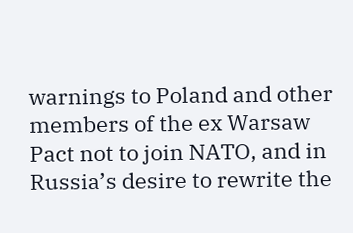warnings to Poland and other members of the ex Warsaw Pact not to join NATO, and in Russia’s desire to rewrite the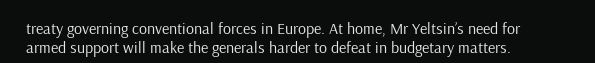treaty governing conventional forces in Europe. At home, Mr Yeltsin’s need for armed support will make the generals harder to defeat in budgetary matters.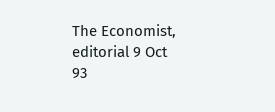The Economist, editorial 9 Oct 93